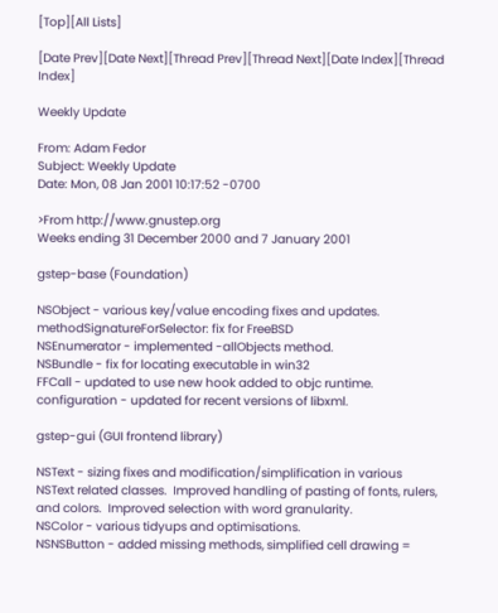[Top][All Lists]

[Date Prev][Date Next][Thread Prev][Thread Next][Date Index][Thread Index]

Weekly Update

From: Adam Fedor
Subject: Weekly Update
Date: Mon, 08 Jan 2001 10:17:52 -0700

>From http://www.gnustep.org
Weeks ending 31 December 2000 and 7 January 2001

gstep-base (Foundation)

NSObject - various key/value encoding fixes and updates.
methodSignatureForSelector: fix for FreeBSD
NSEnumerator - implemented -allObjects method.
NSBundle - fix for locating executable in win32
FFCall - updated to use new hook added to objc runtime.
configuration - updated for recent versions of libxml.

gstep-gui (GUI frontend library)

NSText - sizing fixes and modification/simplification in various
NSText related classes.  Improved handling of pasting of fonts, rulers,
and colors.  Improved selection with word granularity.
NSColor - various tidyups and optimisations.
NSNSButton - added missing methods, simplified cell drawing =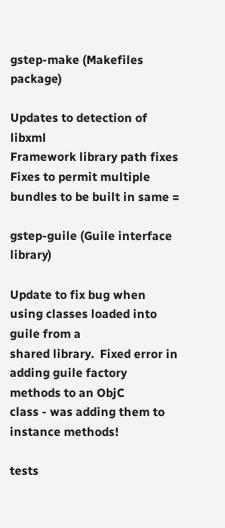gstep-make (Makefiles package)

Updates to detection of libxml
Framework library path fixes
Fixes to permit multiple bundles to be built in same =

gstep-guile (Guile interface library)

Update to fix bug when using classes loaded into guile from a
shared library.  Fixed error in adding guile factory methods to an ObjC
class - was adding them to instance methods!

tests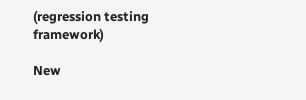(regression testing framework)

New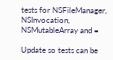tests for NSFileManager, NSInvocation, NSMutableArray and =

Update so tests can be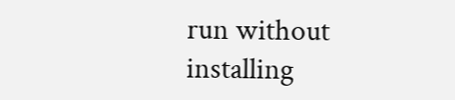run without installing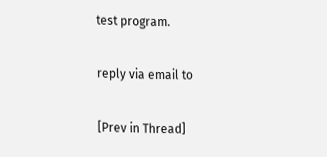test program.

reply via email to

[Prev in Thread]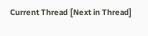Current Thread [Next in Thread]